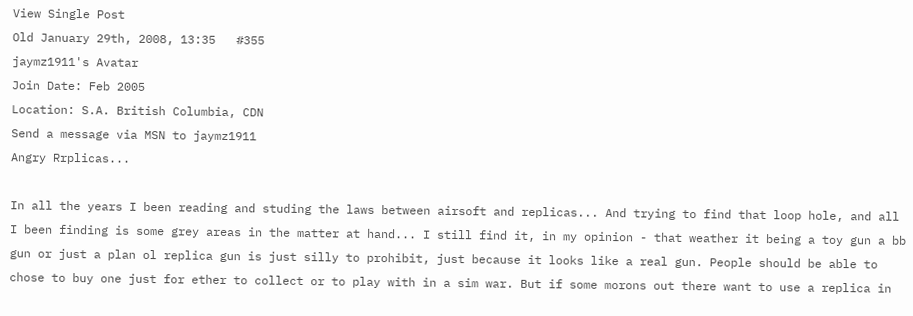View Single Post
Old January 29th, 2008, 13:35   #355
jaymz1911's Avatar
Join Date: Feb 2005
Location: S.A. British Columbia, CDN
Send a message via MSN to jaymz1911
Angry Rrplicas...

In all the years I been reading and studing the laws between airsoft and replicas... And trying to find that loop hole, and all I been finding is some grey areas in the matter at hand... I still find it, in my opinion - that weather it being a toy gun a bb gun or just a plan ol replica gun is just silly to prohibit, just because it looks like a real gun. People should be able to chose to buy one just for ether to collect or to play with in a sim war. But if some morons out there want to use a replica in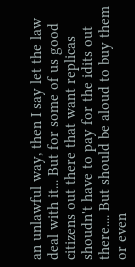an unlawful way, then I say let the law deal with it... But for some of us good citizens out there that want replicas shoudn't have to pay for the idits out there.... But should be aloud to buy them or even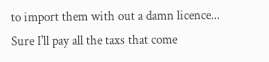to import them with out a damn licence... Sure I'll pay all the taxs that come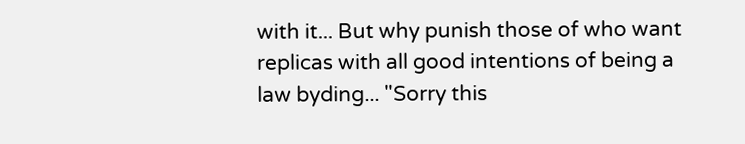with it... But why punish those of who want replicas with all good intentions of being a law byding... "Sorry this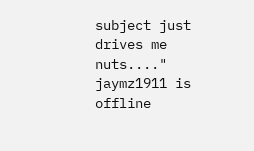subject just drives me nuts...."
jaymz1911 is offline